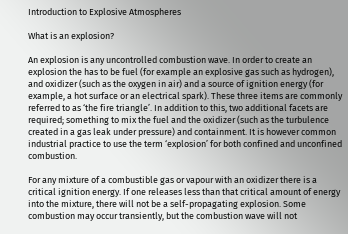Introduction to Explosive Atmospheres

What is an explosion?

An explosion is any uncontrolled combustion wave. In order to create an explosion the has to be fuel (for example an explosive gas such as hydrogen), and oxidizer (such as the oxygen in air) and a source of ignition energy (for example, a hot surface or an electrical spark). These three items are commonly referred to as ‘the fire triangle’. In addition to this, two additional facets are required; something to mix the fuel and the oxidizer (such as the turbulence created in a gas leak under pressure) and containment. It is however common industrial practice to use the term ‘explosion’ for both confined and unconfined combustion.

For any mixture of a combustible gas or vapour with an oxidizer there is a critical ignition energy. If one releases less than that critical amount of energy into the mixture, there will not be a self-propagating explosion. Some combustion may occur transiently, but the combustion wave will not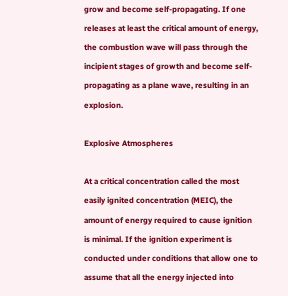grow and become self-propagating. If one releases at least the critical amount of energy, the combustion wave will pass through the incipient stages of growth and become self-propagating as a plane wave, resulting in an explosion.

Explosive Atmospheres

At a critical concentration called the most easily ignited concentration (MEIC), the amount of energy required to cause ignition is minimal. If the ignition experiment is conducted under conditions that allow one to assume that all the energy injected into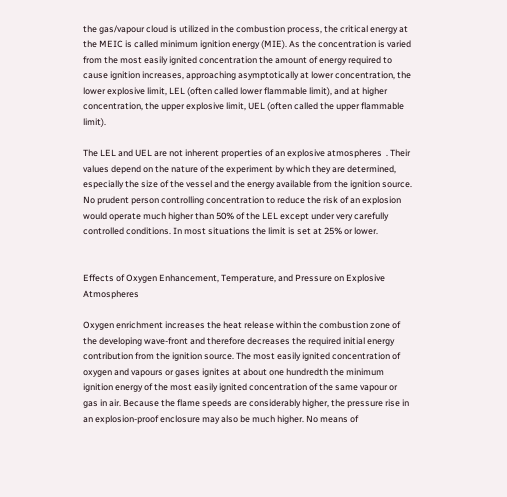the gas/vapour cloud is utilized in the combustion process, the critical energy at the MEIC is called minimum ignition energy (MIE). As the concentration is varied from the most easily ignited concentration the amount of energy required to cause ignition increases, approaching asymptotically at lower concentration, the lower explosive limit, LEL (often called lower flammable limit), and at higher concentration, the upper explosive limit, UEL (often called the upper flammable limit).

The LEL and UEL are not inherent properties of an explosive atmospheres  . Their values depend on the nature of the experiment by which they are determined, especially the size of the vessel and the energy available from the ignition source. No prudent person controlling concentration to reduce the risk of an explosion would operate much higher than 50% of the LEL except under very carefully controlled conditions. In most situations the limit is set at 25% or lower.


Effects of Oxygen Enhancement, Temperature, and Pressure on Explosive Atmospheres

Oxygen enrichment increases the heat release within the combustion zone of the developing wave-front and therefore decreases the required initial energy contribution from the ignition source. The most easily ignited concentration of oxygen and vapours or gases ignites at about one hundredth the minimum ignition energy of the most easily ignited concentration of the same vapour or gas in air. Because the flame speeds are considerably higher, the pressure rise in an explosion-proof enclosure may also be much higher. No means of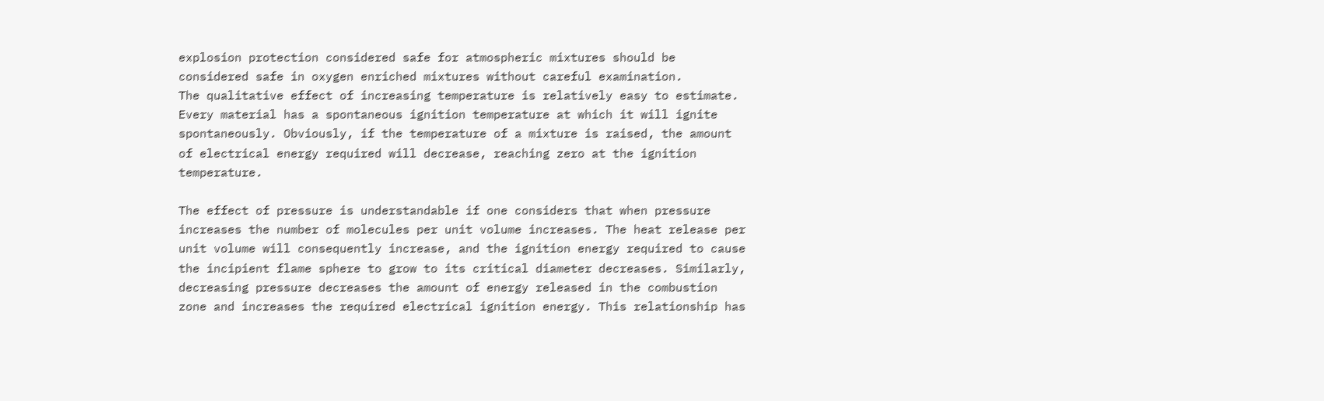explosion protection considered safe for atmospheric mixtures should be considered safe in oxygen enriched mixtures without careful examination.
The qualitative effect of increasing temperature is relatively easy to estimate. Every material has a spontaneous ignition temperature at which it will ignite spontaneously. Obviously, if the temperature of a mixture is raised, the amount of electrical energy required will decrease, reaching zero at the ignition temperature.

The effect of pressure is understandable if one considers that when pressure increases the number of molecules per unit volume increases. The heat release per unit volume will consequently increase, and the ignition energy required to cause the incipient flame sphere to grow to its critical diameter decreases. Similarly, decreasing pressure decreases the amount of energy released in the combustion zone and increases the required electrical ignition energy. This relationship has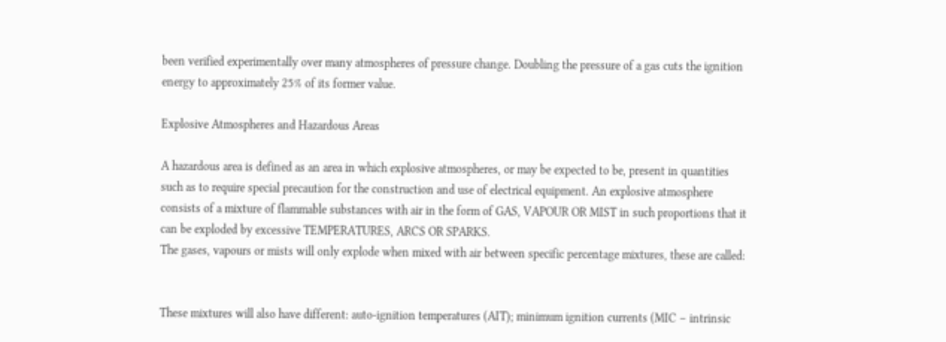been verified experimentally over many atmospheres of pressure change. Doubling the pressure of a gas cuts the ignition energy to approximately 25% of its former value.

Explosive Atmospheres and Hazardous Areas

A hazardous area is defined as an area in which explosive atmospheres, or may be expected to be, present in quantities such as to require special precaution for the construction and use of electrical equipment. An explosive atmosphere consists of a mixture of flammable substances with air in the form of GAS, VAPOUR OR MIST in such proportions that it can be exploded by excessive TEMPERATURES, ARCS OR SPARKS.
The gases, vapours or mists will only explode when mixed with air between specific percentage mixtures, these are called:


These mixtures will also have different: auto-ignition temperatures (AIT); minimum ignition currents (MIC – intrinsic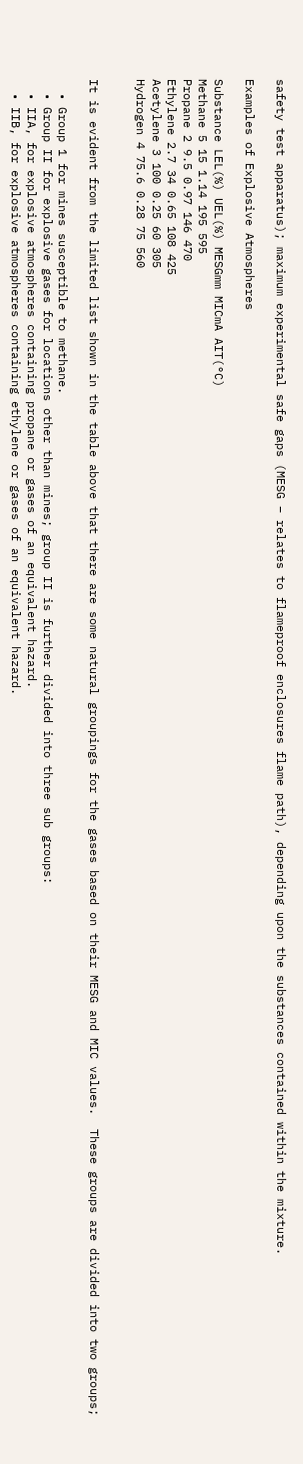safety test apparatus); maximum experimental safe gaps (MESG – relates to flameproof enclosures flame path), depending upon the substances contained within the mixture.

Examples of Explosive Atmospheres

Substance LEL(%) UEL(%) MESGmm MICmA AIT(°C)
Methane 5 15 1.14 195 595
Propane 2 9.5 0.97 146 470
Ethylene 2.7 34 0.65 108 425
Acetylene 3 100 0.25 60 305
Hydrogen 4 75.6 0.28 75 560


It is evident from the limited list shown in the table above that there are some natural groupings for the gases based on their MESG and MIC values.  These groups are divided into two groups;

  • Group 1 for mines susceptible to methane.
  • Group II for explosive gases for locations other than mines; group II is further divided into three sub groups:
  • IIA, for explosive atmospheres containing propane or gases of an equivalent hazard.
  • IIB, for explosive atmospheres containing ethylene or gases of an equivalent hazard.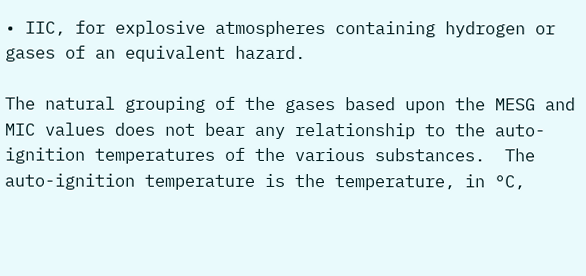• IIC, for explosive atmospheres containing hydrogen or gases of an equivalent hazard.

The natural grouping of the gases based upon the MESG and MIC values does not bear any relationship to the auto-ignition temperatures of the various substances.  The auto-ignition temperature is the temperature, in °C,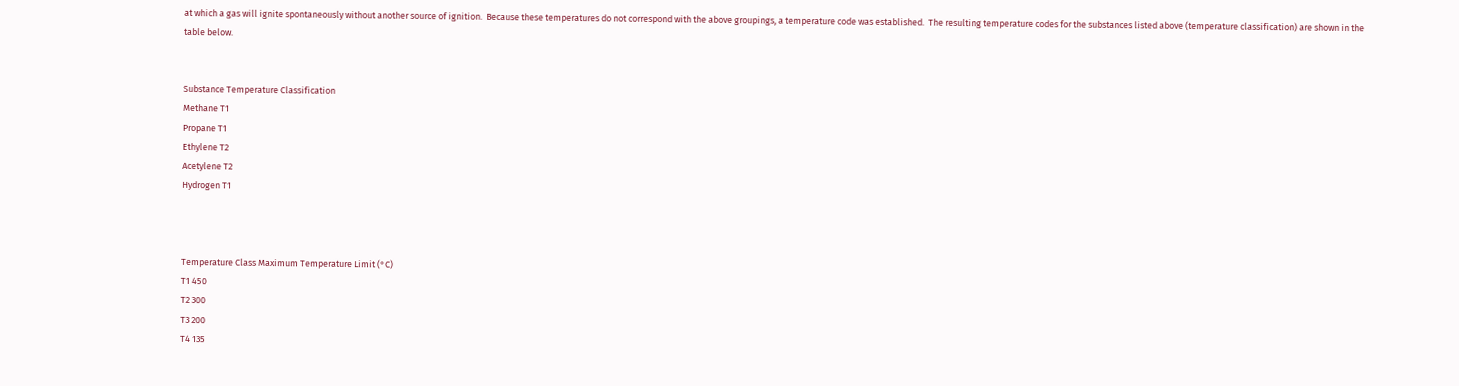at which a gas will ignite spontaneously without another source of ignition.  Because these temperatures do not correspond with the above groupings, a temperature code was established.  The resulting temperature codes for the substances listed above (temperature classification) are shown in the table below.


Substance Temperature Classification
Methane T1
Propane T1
Ethylene T2
Acetylene T2
Hydrogen T1



Temperature Class Maximum Temperature Limit (°C)
T1 450
T2 300
T3 200
T4 135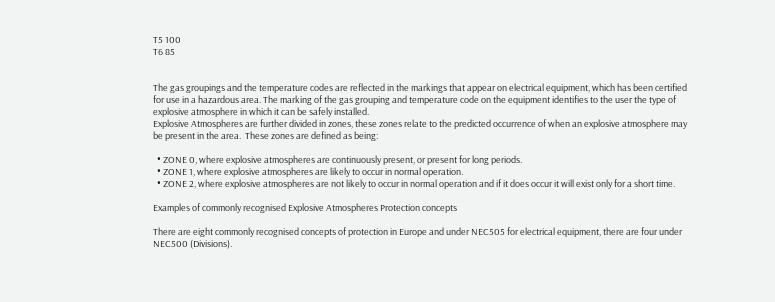T5 100
T6 85


The gas groupings and the temperature codes are reflected in the markings that appear on electrical equipment, which has been certified for use in a hazardous area. The marking of the gas grouping and temperature code on the equipment identifies to the user the type of explosive atmosphere in which it can be safely installed.
Explosive Atmospheres are further divided in zones, these zones relate to the predicted occurrence of when an explosive atmosphere may be present in the area.  These zones are defined as being:

  • ZONE 0, where explosive atmospheres are continuously present, or present for long periods.
  • ZONE 1, where explosive atmospheres are likely to occur in normal operation.
  • ZONE 2, where explosive atmospheres are not likely to occur in normal operation and if it does occur it will exist only for a short time.

Examples of commonly recognised Explosive Atmospheres Protection concepts

There are eight commonly recognised concepts of protection in Europe and under NEC505 for electrical equipment, there are four under NEC500 (Divisions).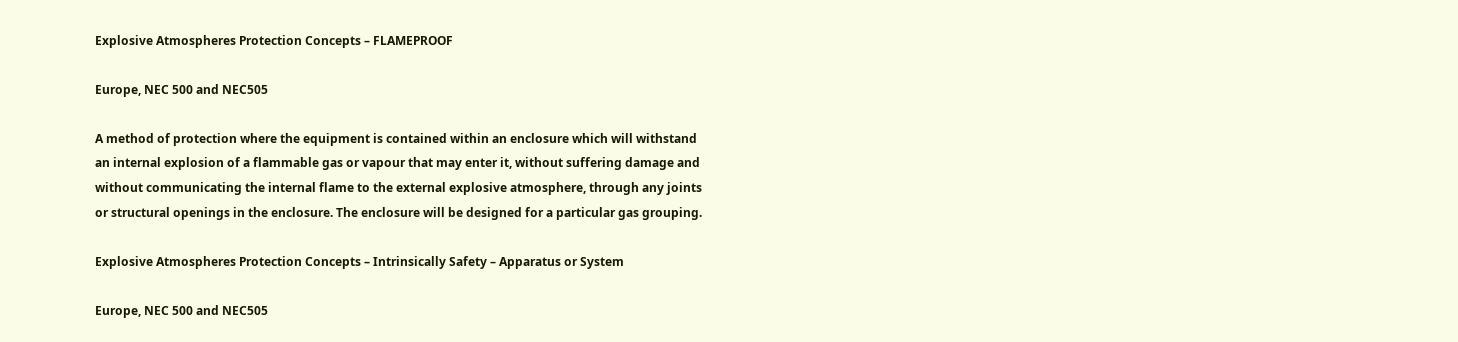Explosive Atmospheres Protection Concepts – FLAMEPROOF

Europe, NEC 500 and NEC505

A method of protection where the equipment is contained within an enclosure which will withstand an internal explosion of a flammable gas or vapour that may enter it, without suffering damage and without communicating the internal flame to the external explosive atmosphere, through any joints or structural openings in the enclosure. The enclosure will be designed for a particular gas grouping.

Explosive Atmospheres Protection Concepts – Intrinsically Safety – Apparatus or System

Europe, NEC 500 and NEC505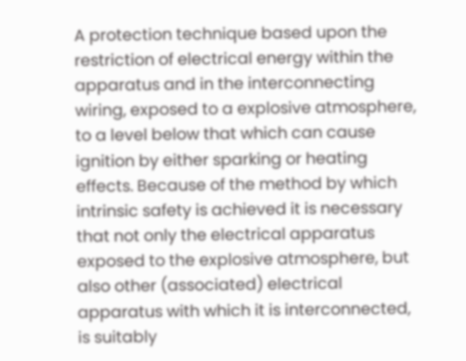A protection technique based upon the restriction of electrical energy within the apparatus and in the interconnecting wiring, exposed to a explosive atmosphere, to a level below that which can cause ignition by either sparking or heating effects. Because of the method by which intrinsic safety is achieved it is necessary that not only the electrical apparatus exposed to the explosive atmosphere, but also other (associated) electrical apparatus with which it is interconnected, is suitably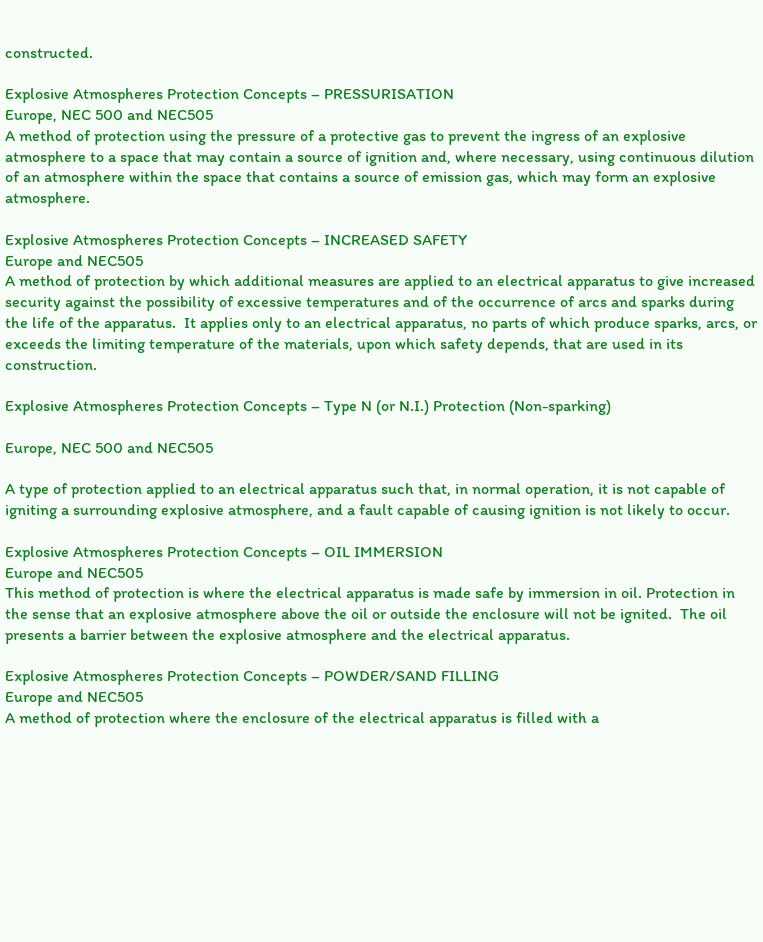constructed.

Explosive Atmospheres Protection Concepts – PRESSURISATION
Europe, NEC 500 and NEC505
A method of protection using the pressure of a protective gas to prevent the ingress of an explosive atmosphere to a space that may contain a source of ignition and, where necessary, using continuous dilution of an atmosphere within the space that contains a source of emission gas, which may form an explosive atmosphere.

Explosive Atmospheres Protection Concepts – INCREASED SAFETY
Europe and NEC505
A method of protection by which additional measures are applied to an electrical apparatus to give increased security against the possibility of excessive temperatures and of the occurrence of arcs and sparks during the life of the apparatus.  It applies only to an electrical apparatus, no parts of which produce sparks, arcs, or exceeds the limiting temperature of the materials, upon which safety depends, that are used in its construction.

Explosive Atmospheres Protection Concepts – Type N (or N.I.) Protection (Non-sparking)

Europe, NEC 500 and NEC505

A type of protection applied to an electrical apparatus such that, in normal operation, it is not capable of igniting a surrounding explosive atmosphere, and a fault capable of causing ignition is not likely to occur.

Explosive Atmospheres Protection Concepts – OIL IMMERSION
Europe and NEC505
This method of protection is where the electrical apparatus is made safe by immersion in oil. Protection in the sense that an explosive atmosphere above the oil or outside the enclosure will not be ignited.  The oil presents a barrier between the explosive atmosphere and the electrical apparatus.

Explosive Atmospheres Protection Concepts – POWDER/SAND FILLING
Europe and NEC505
A method of protection where the enclosure of the electrical apparatus is filled with a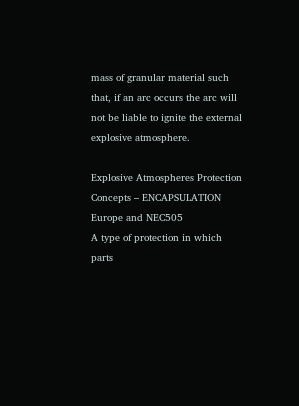mass of granular material such that, if an arc occurs the arc will not be liable to ignite the external explosive atmosphere.

Explosive Atmospheres Protection Concepts – ENCAPSULATION
Europe and NEC505
A type of protection in which parts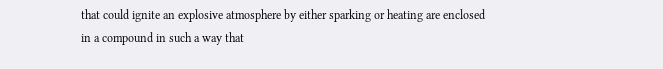that could ignite an explosive atmosphere by either sparking or heating are enclosed in a compound in such a way that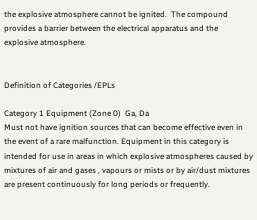the explosive atmosphere cannot be ignited.  The compound provides a barrier between the electrical apparatus and the explosive atmosphere.


Definition of Categories /EPLs

Category 1 Equipment (Zone 0)  Ga, Da
Must not have ignition sources that can become effective even in the event of a rare malfunction. Equipment in this category is intended for use in areas in which explosive atmospheres caused by mixtures of air and gases , vapours or mists or by air/dust mixtures are present continuously for long periods or frequently.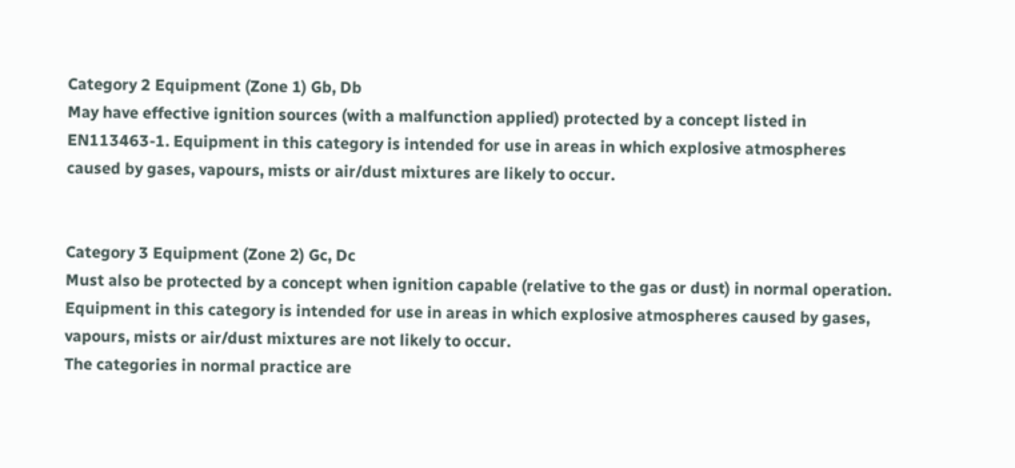Category 2 Equipment (Zone 1) Gb, Db
May have effective ignition sources (with a malfunction applied) protected by a concept listed in EN113463-1. Equipment in this category is intended for use in areas in which explosive atmospheres caused by gases, vapours, mists or air/dust mixtures are likely to occur.


Category 3 Equipment (Zone 2) Gc, Dc
Must also be protected by a concept when ignition capable (relative to the gas or dust) in normal operation. Equipment in this category is intended for use in areas in which explosive atmospheres caused by gases, vapours, mists or air/dust mixtures are not likely to occur.
The categories in normal practice are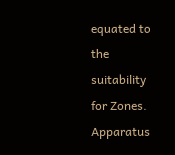equated to the suitability for Zones. Apparatus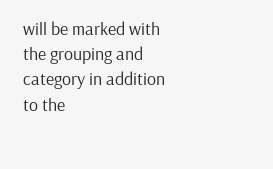will be marked with the grouping and category in addition to the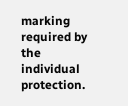marking required by the individual protection.